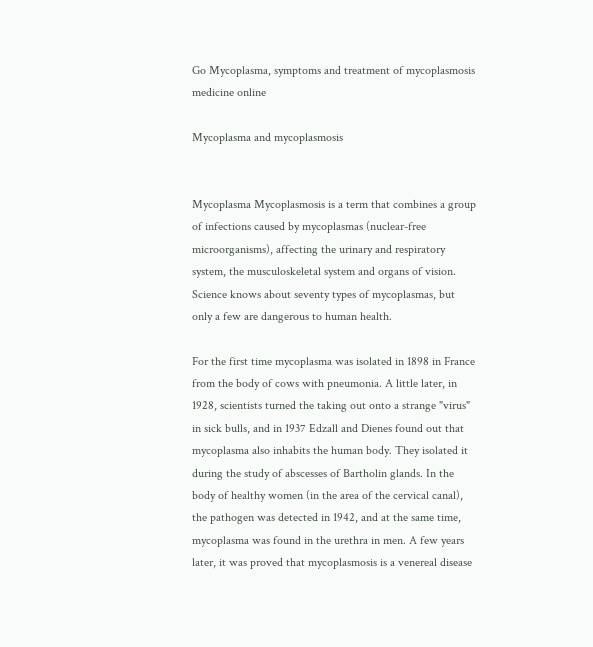Go Mycoplasma, symptoms and treatment of mycoplasmosis
medicine online

Mycoplasma and mycoplasmosis


Mycoplasma Mycoplasmosis is a term that combines a group of infections caused by mycoplasmas (nuclear-free microorganisms), affecting the urinary and respiratory system, the musculoskeletal system and organs of vision. Science knows about seventy types of mycoplasmas, but only a few are dangerous to human health.

For the first time mycoplasma was isolated in 1898 in France from the body of cows with pneumonia. A little later, in 1928, scientists turned the taking out onto a strange "virus" in sick bulls, and in 1937 Edzall and Dienes found out that mycoplasma also inhabits the human body. They isolated it during the study of abscesses of Bartholin glands. In the body of healthy women (in the area of the cervical canal), the pathogen was detected in 1942, and at the same time, mycoplasma was found in the urethra in men. A few years later, it was proved that mycoplasmosis is a venereal disease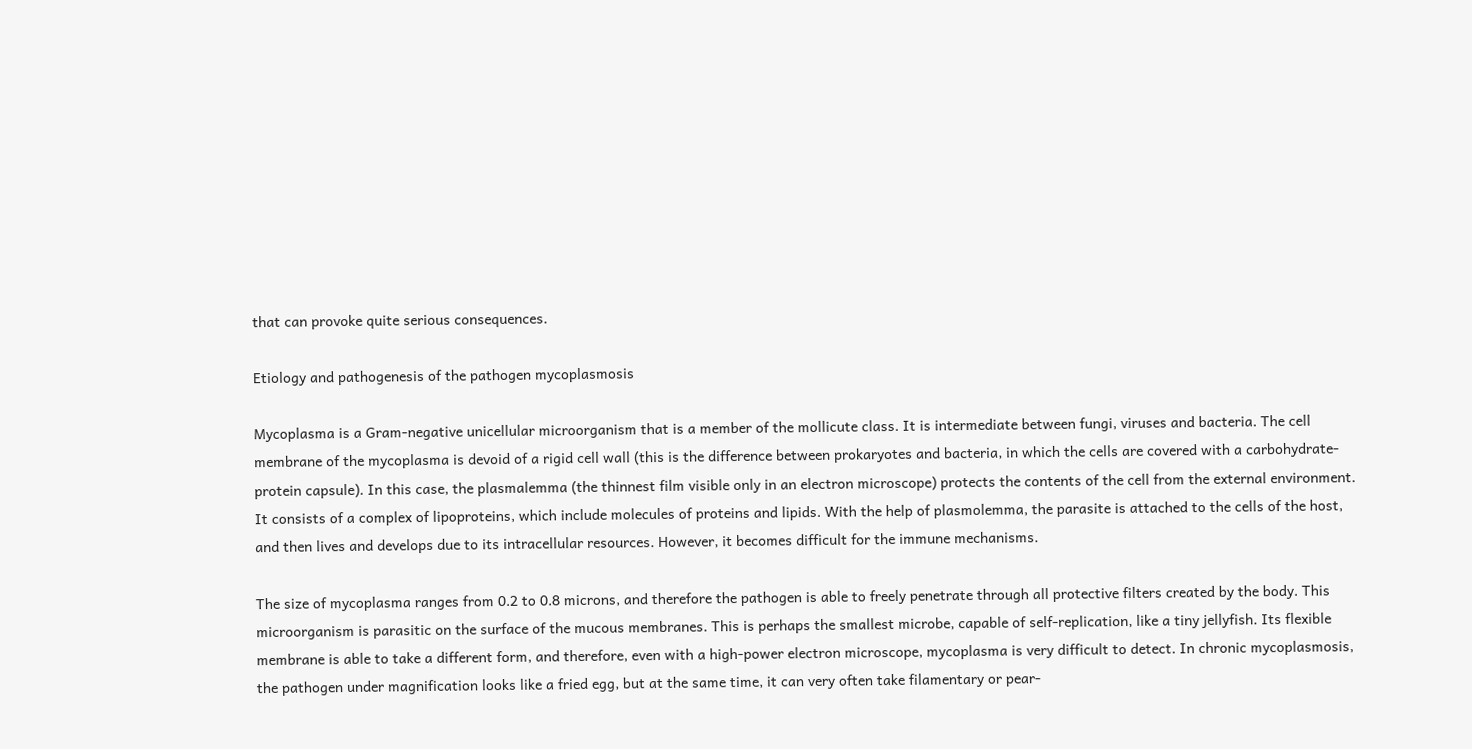that can provoke quite serious consequences.

Etiology and pathogenesis of the pathogen mycoplasmosis

Mycoplasma is a Gram-negative unicellular microorganism that is a member of the mollicute class. It is intermediate between fungi, viruses and bacteria. The cell membrane of the mycoplasma is devoid of a rigid cell wall (this is the difference between prokaryotes and bacteria, in which the cells are covered with a carbohydrate-protein capsule). In this case, the plasmalemma (the thinnest film visible only in an electron microscope) protects the contents of the cell from the external environment. It consists of a complex of lipoproteins, which include molecules of proteins and lipids. With the help of plasmolemma, the parasite is attached to the cells of the host, and then lives and develops due to its intracellular resources. However, it becomes difficult for the immune mechanisms.

The size of mycoplasma ranges from 0.2 to 0.8 microns, and therefore the pathogen is able to freely penetrate through all protective filters created by the body. This microorganism is parasitic on the surface of the mucous membranes. This is perhaps the smallest microbe, capable of self-replication, like a tiny jellyfish. Its flexible membrane is able to take a different form, and therefore, even with a high-power electron microscope, mycoplasma is very difficult to detect. In chronic mycoplasmosis, the pathogen under magnification looks like a fried egg, but at the same time, it can very often take filamentary or pear-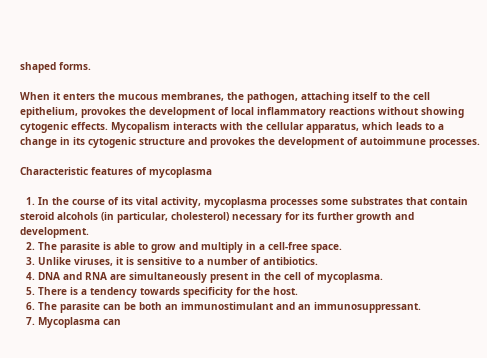shaped forms.

When it enters the mucous membranes, the pathogen, attaching itself to the cell epithelium, provokes the development of local inflammatory reactions without showing cytogenic effects. Mycopalism interacts with the cellular apparatus, which leads to a change in its cytogenic structure and provokes the development of autoimmune processes.

Characteristic features of mycoplasma

  1. In the course of its vital activity, mycoplasma processes some substrates that contain steroid alcohols (in particular, cholesterol) necessary for its further growth and development.
  2. The parasite is able to grow and multiply in a cell-free space.
  3. Unlike viruses, it is sensitive to a number of antibiotics.
  4. DNA and RNA are simultaneously present in the cell of mycoplasma.
  5. There is a tendency towards specificity for the host.
  6. The parasite can be both an immunostimulant and an immunosuppressant.
  7. Mycoplasma can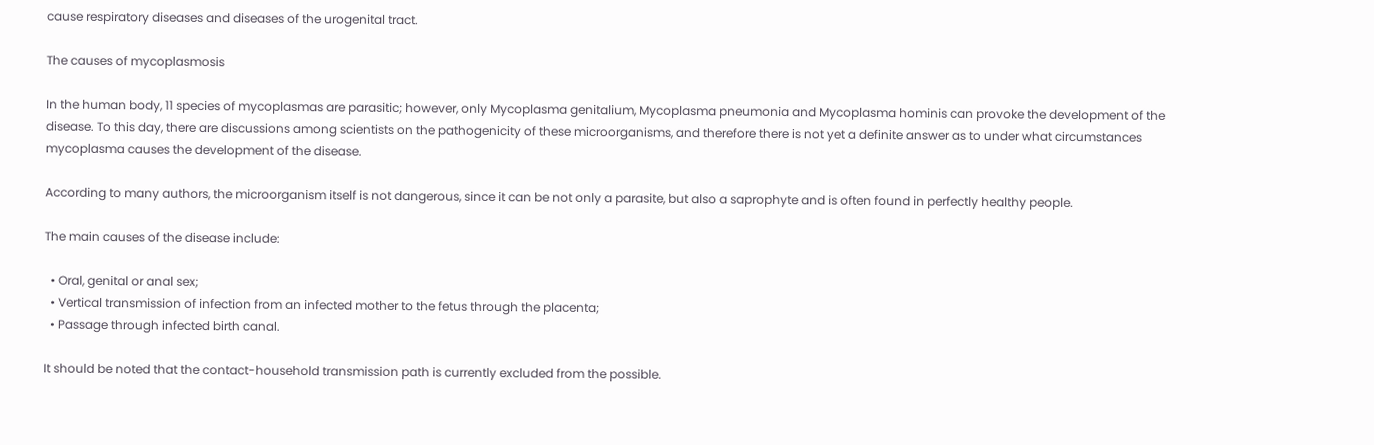cause respiratory diseases and diseases of the urogenital tract.

The causes of mycoplasmosis

In the human body, 11 species of mycoplasmas are parasitic; however, only Mycoplasma genitalium, Mycoplasma pneumonia and Mycoplasma hominis can provoke the development of the disease. To this day, there are discussions among scientists on the pathogenicity of these microorganisms, and therefore there is not yet a definite answer as to under what circumstances mycoplasma causes the development of the disease.

According to many authors, the microorganism itself is not dangerous, since it can be not only a parasite, but also a saprophyte and is often found in perfectly healthy people.

The main causes of the disease include:

  • Oral, genital or anal sex;
  • Vertical transmission of infection from an infected mother to the fetus through the placenta;
  • Passage through infected birth canal.

It should be noted that the contact-household transmission path is currently excluded from the possible.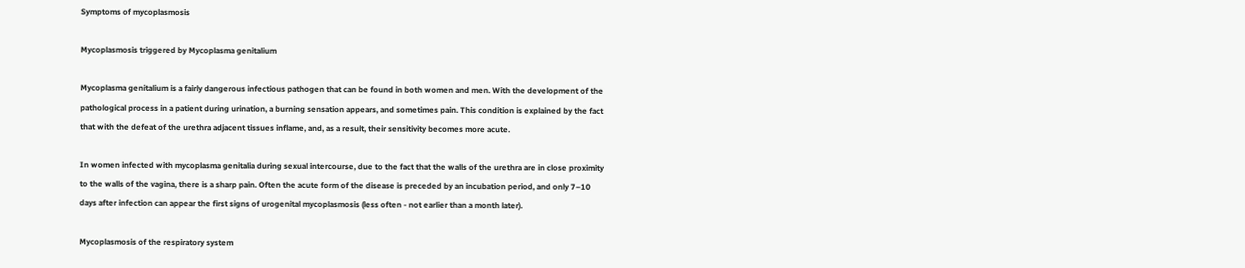Symptoms of mycoplasmosis

Mycoplasmosis triggered by Mycoplasma genitalium

Mycoplasma genitalium is a fairly dangerous infectious pathogen that can be found in both women and men. With the development of the pathological process in a patient during urination, a burning sensation appears, and sometimes pain. This condition is explained by the fact that with the defeat of the urethra adjacent tissues inflame, and, as a result, their sensitivity becomes more acute.

In women infected with mycoplasma genitalia during sexual intercourse, due to the fact that the walls of the urethra are in close proximity to the walls of the vagina, there is a sharp pain. Often the acute form of the disease is preceded by an incubation period, and only 7–10 days after infection can appear the first signs of urogenital mycoplasmosis (less often - not earlier than a month later).

Mycoplasmosis of the respiratory system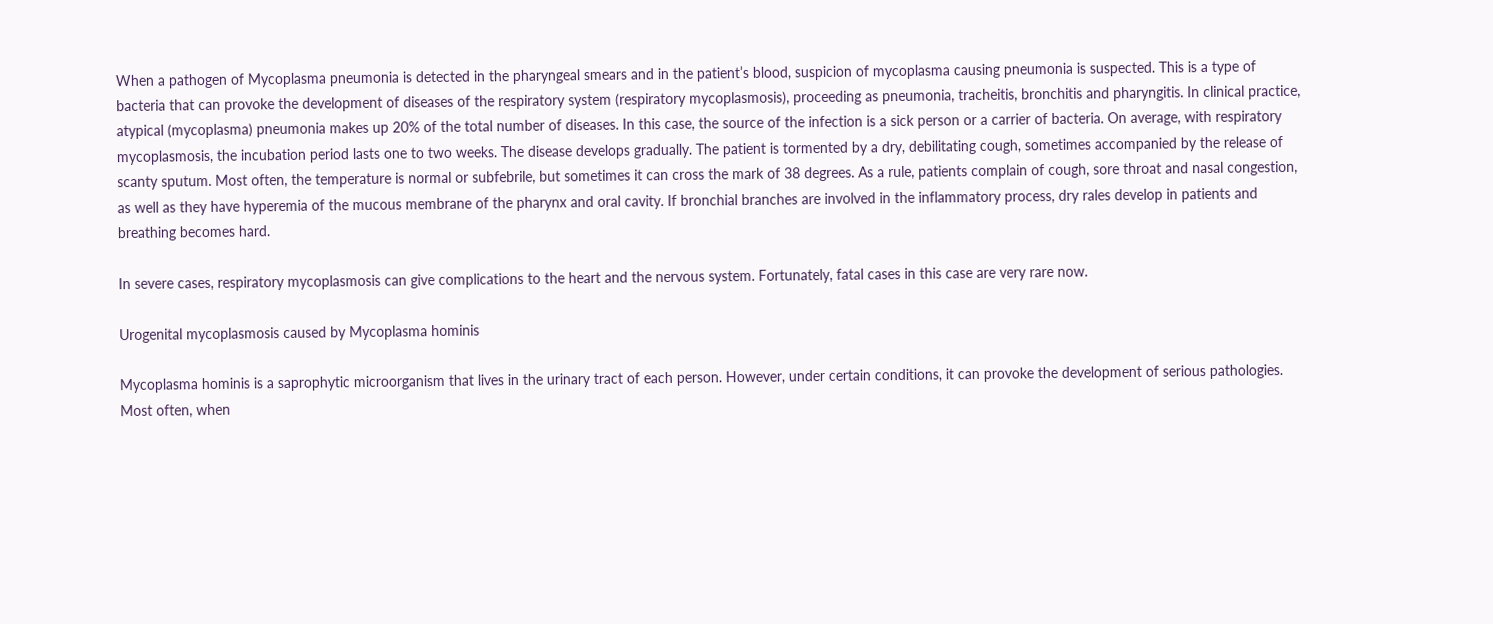When a pathogen of Mycoplasma pneumonia is detected in the pharyngeal smears and in the patient’s blood, suspicion of mycoplasma causing pneumonia is suspected. This is a type of bacteria that can provoke the development of diseases of the respiratory system (respiratory mycoplasmosis), proceeding as pneumonia, tracheitis, bronchitis and pharyngitis. In clinical practice, atypical (mycoplasma) pneumonia makes up 20% of the total number of diseases. In this case, the source of the infection is a sick person or a carrier of bacteria. On average, with respiratory mycoplasmosis, the incubation period lasts one to two weeks. The disease develops gradually. The patient is tormented by a dry, debilitating cough, sometimes accompanied by the release of scanty sputum. Most often, the temperature is normal or subfebrile, but sometimes it can cross the mark of 38 degrees. As a rule, patients complain of cough, sore throat and nasal congestion, as well as they have hyperemia of the mucous membrane of the pharynx and oral cavity. If bronchial branches are involved in the inflammatory process, dry rales develop in patients and breathing becomes hard.

In severe cases, respiratory mycoplasmosis can give complications to the heart and the nervous system. Fortunately, fatal cases in this case are very rare now.

Urogenital mycoplasmosis caused by Mycoplasma hominis

Mycoplasma hominis is a saprophytic microorganism that lives in the urinary tract of each person. However, under certain conditions, it can provoke the development of serious pathologies. Most often, when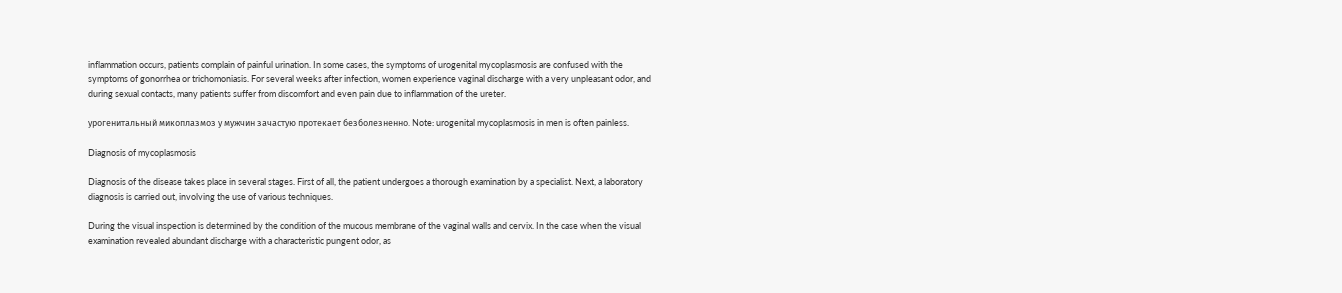inflammation occurs, patients complain of painful urination. In some cases, the symptoms of urogenital mycoplasmosis are confused with the symptoms of gonorrhea or trichomoniasis. For several weeks after infection, women experience vaginal discharge with a very unpleasant odor, and during sexual contacts, many patients suffer from discomfort and even pain due to inflammation of the ureter.

урогенитальный микоплазмоз у мужчин зачастую протекает безболезненно. Note: urogenital mycoplasmosis in men is often painless.

Diagnosis of mycoplasmosis

Diagnosis of the disease takes place in several stages. First of all, the patient undergoes a thorough examination by a specialist. Next, a laboratory diagnosis is carried out, involving the use of various techniques.

During the visual inspection is determined by the condition of the mucous membrane of the vaginal walls and cervix. In the case when the visual examination revealed abundant discharge with a characteristic pungent odor, as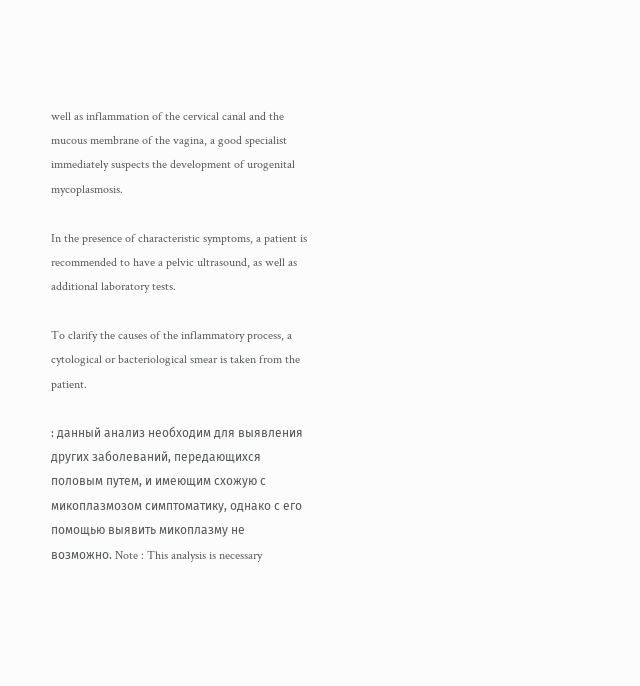well as inflammation of the cervical canal and the mucous membrane of the vagina, a good specialist immediately suspects the development of urogenital mycoplasmosis.

In the presence of characteristic symptoms, a patient is recommended to have a pelvic ultrasound, as well as additional laboratory tests.

To clarify the causes of the inflammatory process, a cytological or bacteriological smear is taken from the patient.

: данный анализ необходим для выявления других заболеваний, передающихся половым путем, и имеющим схожую с микоплазмозом симптоматику, однако с его помощью выявить микоплазму не возможно. Note : This analysis is necessary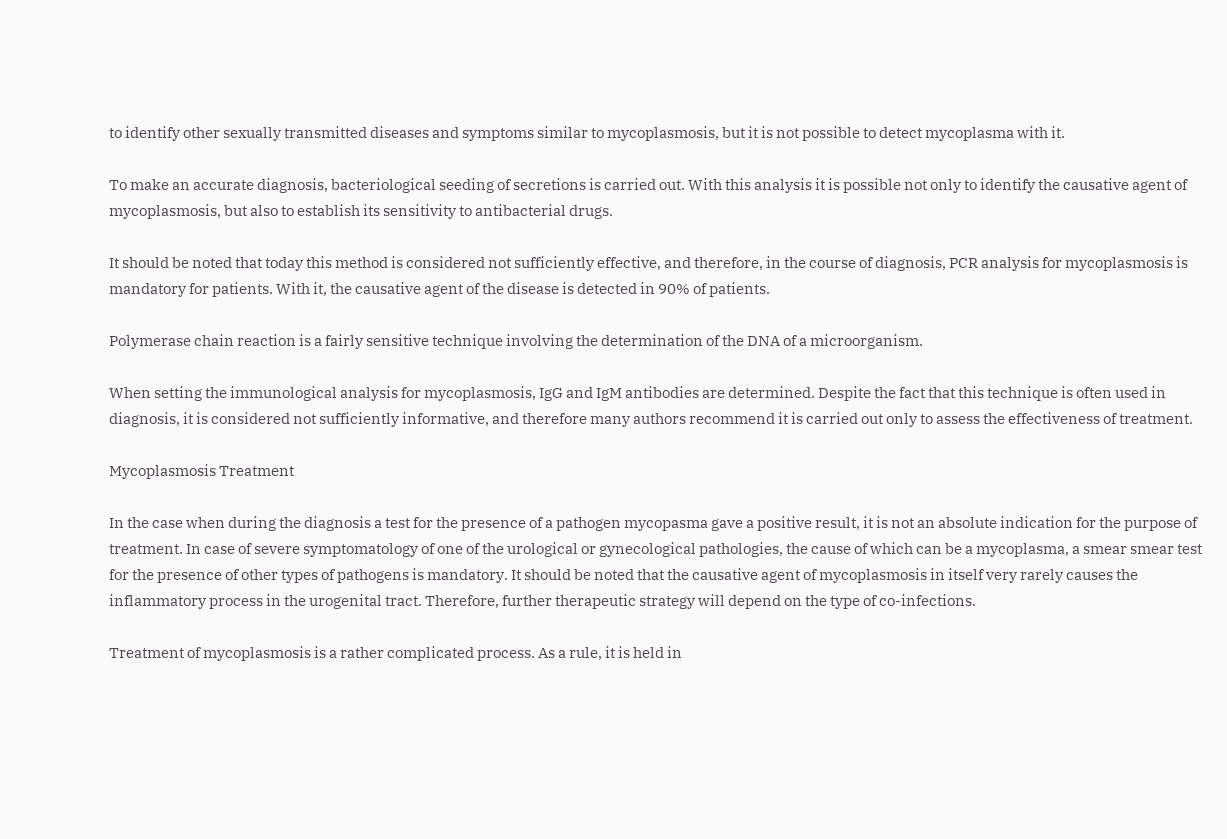to identify other sexually transmitted diseases and symptoms similar to mycoplasmosis, but it is not possible to detect mycoplasma with it.

To make an accurate diagnosis, bacteriological seeding of secretions is carried out. With this analysis it is possible not only to identify the causative agent of mycoplasmosis, but also to establish its sensitivity to antibacterial drugs.

It should be noted that today this method is considered not sufficiently effective, and therefore, in the course of diagnosis, PCR analysis for mycoplasmosis is mandatory for patients. With it, the causative agent of the disease is detected in 90% of patients.

Polymerase chain reaction is a fairly sensitive technique involving the determination of the DNA of a microorganism.

When setting the immunological analysis for mycoplasmosis, IgG and IgM antibodies are determined. Despite the fact that this technique is often used in diagnosis, it is considered not sufficiently informative, and therefore many authors recommend it is carried out only to assess the effectiveness of treatment.

Mycoplasmosis Treatment

In the case when during the diagnosis a test for the presence of a pathogen mycopasma gave a positive result, it is not an absolute indication for the purpose of treatment. In case of severe symptomatology of one of the urological or gynecological pathologies, the cause of which can be a mycoplasma, a smear smear test for the presence of other types of pathogens is mandatory. It should be noted that the causative agent of mycoplasmosis in itself very rarely causes the inflammatory process in the urogenital tract. Therefore, further therapeutic strategy will depend on the type of co-infections.

Treatment of mycoplasmosis is a rather complicated process. As a rule, it is held in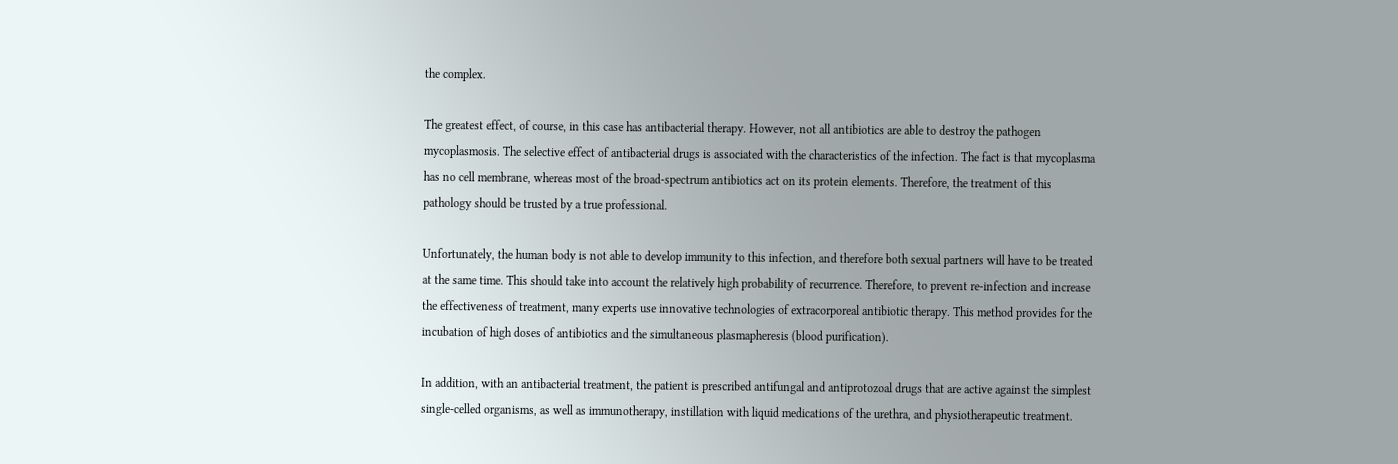the complex.

The greatest effect, of course, in this case has antibacterial therapy. However, not all antibiotics are able to destroy the pathogen mycoplasmosis. The selective effect of antibacterial drugs is associated with the characteristics of the infection. The fact is that mycoplasma has no cell membrane, whereas most of the broad-spectrum antibiotics act on its protein elements. Therefore, the treatment of this pathology should be trusted by a true professional.

Unfortunately, the human body is not able to develop immunity to this infection, and therefore both sexual partners will have to be treated at the same time. This should take into account the relatively high probability of recurrence. Therefore, to prevent re-infection and increase the effectiveness of treatment, many experts use innovative technologies of extracorporeal antibiotic therapy. This method provides for the incubation of high doses of antibiotics and the simultaneous plasmapheresis (blood purification).

In addition, with an antibacterial treatment, the patient is prescribed antifungal and antiprotozoal drugs that are active against the simplest single-celled organisms, as well as immunotherapy, instillation with liquid medications of the urethra, and physiotherapeutic treatment.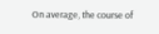On average, the course of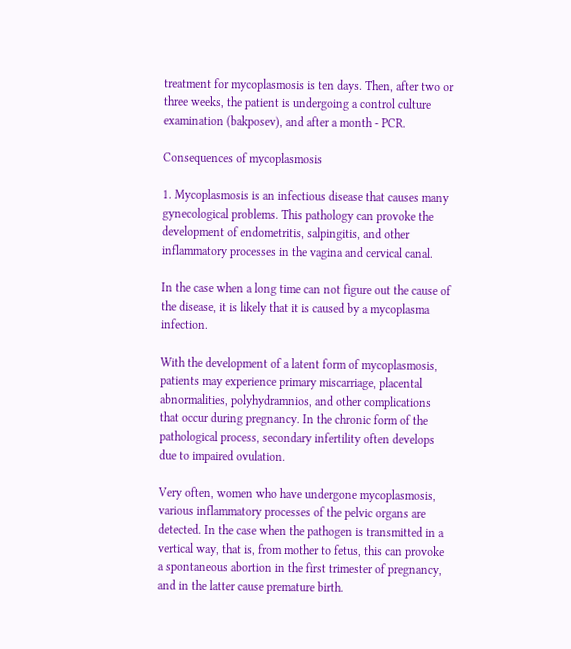treatment for mycoplasmosis is ten days. Then, after two or three weeks, the patient is undergoing a control culture examination (bakposev), and after a month - PCR.

Consequences of mycoplasmosis

1. Mycoplasmosis is an infectious disease that causes many gynecological problems. This pathology can provoke the development of endometritis, salpingitis, and other inflammatory processes in the vagina and cervical canal.

In the case when a long time can not figure out the cause of the disease, it is likely that it is caused by a mycoplasma infection.

With the development of a latent form of mycoplasmosis, patients may experience primary miscarriage, placental abnormalities, polyhydramnios, and other complications that occur during pregnancy. In the chronic form of the pathological process, secondary infertility often develops due to impaired ovulation.

Very often, women who have undergone mycoplasmosis, various inflammatory processes of the pelvic organs are detected. In the case when the pathogen is transmitted in a vertical way, that is, from mother to fetus, this can provoke a spontaneous abortion in the first trimester of pregnancy, and in the latter cause premature birth.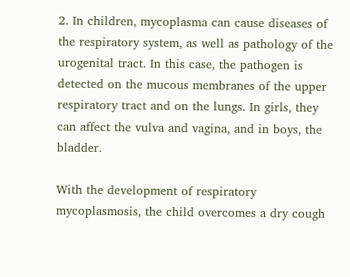2. In children, mycoplasma can cause diseases of the respiratory system, as well as pathology of the urogenital tract. In this case, the pathogen is detected on the mucous membranes of the upper respiratory tract and on the lungs. In girls, they can affect the vulva and vagina, and in boys, the bladder.

With the development of respiratory mycoplasmosis, the child overcomes a dry cough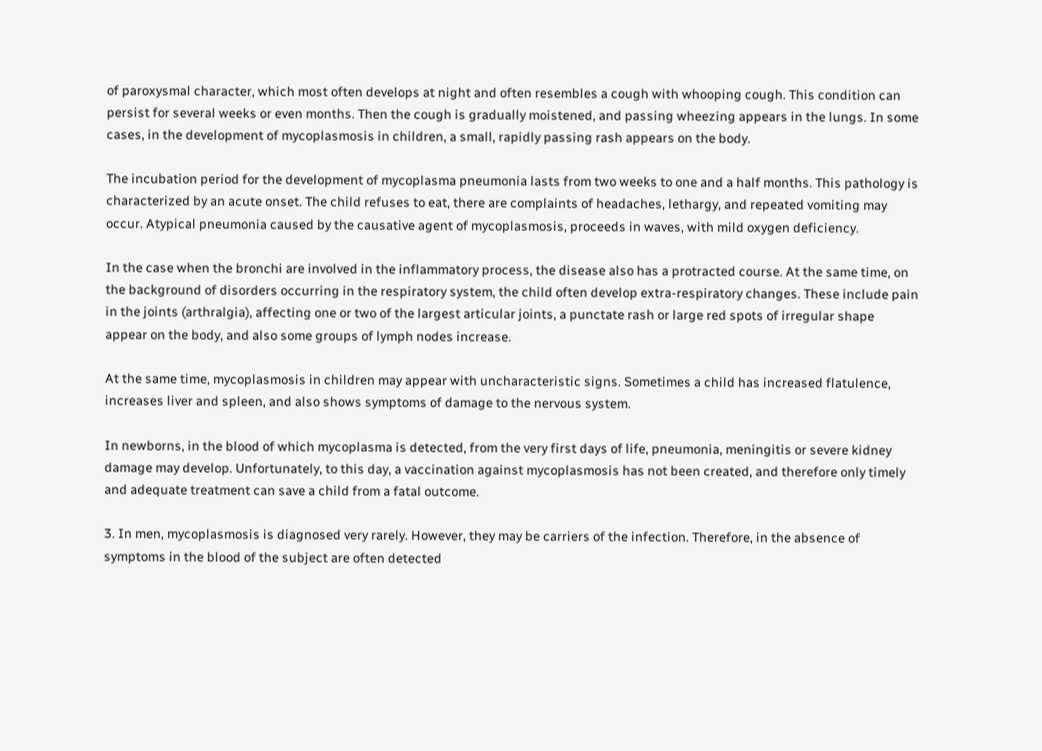of paroxysmal character, which most often develops at night and often resembles a cough with whooping cough. This condition can persist for several weeks or even months. Then the cough is gradually moistened, and passing wheezing appears in the lungs. In some cases, in the development of mycoplasmosis in children, a small, rapidly passing rash appears on the body.

The incubation period for the development of mycoplasma pneumonia lasts from two weeks to one and a half months. This pathology is characterized by an acute onset. The child refuses to eat, there are complaints of headaches, lethargy, and repeated vomiting may occur. Atypical pneumonia caused by the causative agent of mycoplasmosis, proceeds in waves, with mild oxygen deficiency.

In the case when the bronchi are involved in the inflammatory process, the disease also has a protracted course. At the same time, on the background of disorders occurring in the respiratory system, the child often develop extra-respiratory changes. These include pain in the joints (arthralgia), affecting one or two of the largest articular joints, a punctate rash or large red spots of irregular shape appear on the body, and also some groups of lymph nodes increase.

At the same time, mycoplasmosis in children may appear with uncharacteristic signs. Sometimes a child has increased flatulence, increases liver and spleen, and also shows symptoms of damage to the nervous system.

In newborns, in the blood of which mycoplasma is detected, from the very first days of life, pneumonia, meningitis or severe kidney damage may develop. Unfortunately, to this day, a vaccination against mycoplasmosis has not been created, and therefore only timely and adequate treatment can save a child from a fatal outcome.

3. In men, mycoplasmosis is diagnosed very rarely. However, they may be carriers of the infection. Therefore, in the absence of symptoms in the blood of the subject are often detected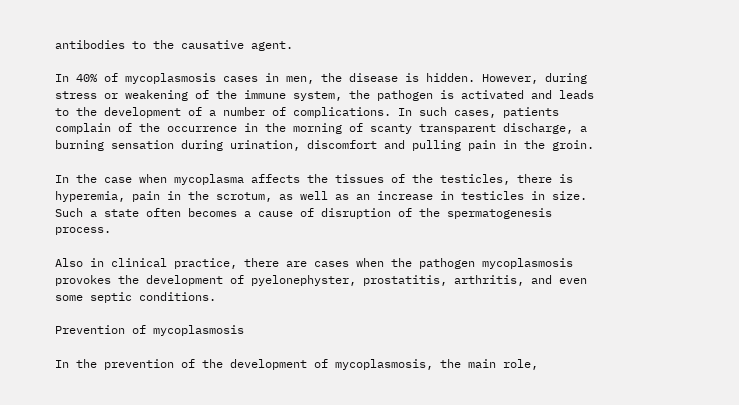antibodies to the causative agent.

In 40% of mycoplasmosis cases in men, the disease is hidden. However, during stress or weakening of the immune system, the pathogen is activated and leads to the development of a number of complications. In such cases, patients complain of the occurrence in the morning of scanty transparent discharge, a burning sensation during urination, discomfort and pulling pain in the groin.

In the case when mycoplasma affects the tissues of the testicles, there is hyperemia, pain in the scrotum, as well as an increase in testicles in size. Such a state often becomes a cause of disruption of the spermatogenesis process.

Also in clinical practice, there are cases when the pathogen mycoplasmosis provokes the development of pyelonephyster, prostatitis, arthritis, and even some septic conditions.

Prevention of mycoplasmosis

In the prevention of the development of mycoplasmosis, the main role,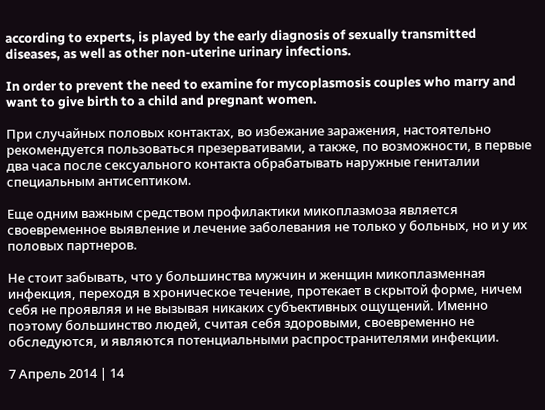according to experts, is played by the early diagnosis of sexually transmitted diseases, as well as other non-uterine urinary infections.

In order to prevent the need to examine for mycoplasmosis couples who marry and want to give birth to a child and pregnant women.

При случайных половых контактах, во избежание заражения, настоятельно рекомендуется пользоваться презервативами, а также, по возможности, в первые два часа после сексуального контакта обрабатывать наружные гениталии специальным антисептиком.

Еще одним важным средством профилактики микоплазмоза является своевременное выявление и лечение заболевания не только у больных, но и у их половых партнеров.

Не стоит забывать, что у большинства мужчин и женщин микоплазменная инфекция, переходя в хроническое течение, протекает в скрытой форме, ничем себя не проявляя и не вызывая никаких субъективных ощущений. Именно поэтому большинство людей, считая себя здоровыми, своевременно не обследуются, и являются потенциальными распространителями инфекции.

7 Апрель 2014 | 14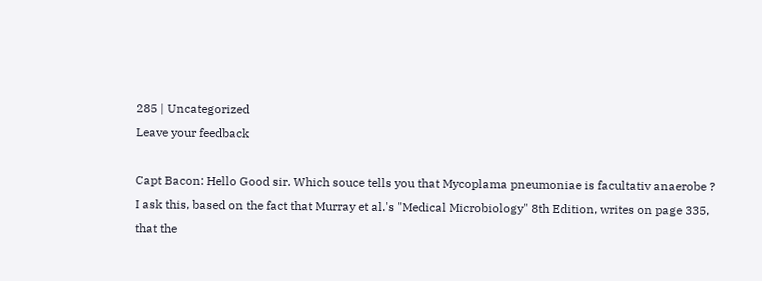285 | Uncategorized
Leave your feedback

Capt Bacon: Hello Good sir. Which souce tells you that Mycoplama pneumoniae is facultativ anaerobe ? I ask this, based on the fact that Murray et al.'s "Medical Microbiology" 8th Edition, writes on page 335, that the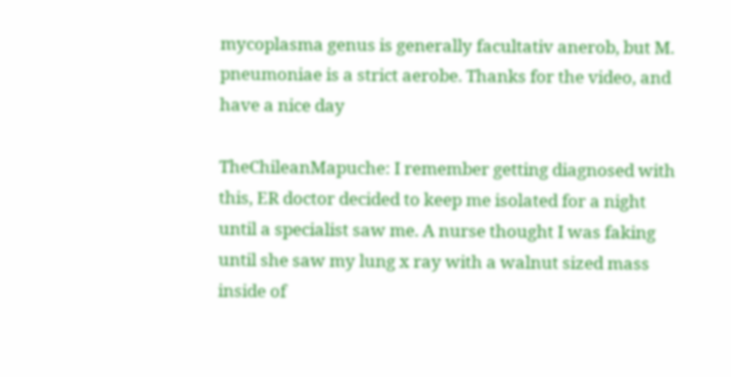mycoplasma genus is generally facultativ anerob, but M. pneumoniae is a strict aerobe. Thanks for the video, and have a nice day

TheChileanMapuche: I remember getting diagnosed with this, ER doctor decided to keep me isolated for a night until a specialist saw me. A nurse thought I was faking until she saw my lung x ray with a walnut sized mass inside of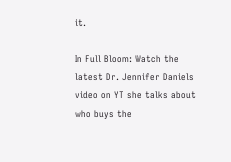it.

In Full Bloom: Watch the latest Dr. Jennifer Daniels video on YT she talks about who buys the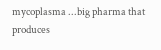mycoplasma ...big pharma that produces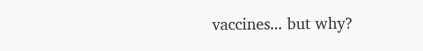vaccines... but why?